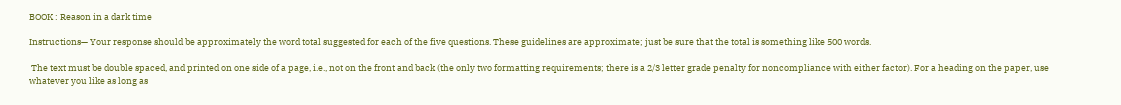BOOK : Reason in a dark time

Instructions— Your response should be approximately the word total suggested for each of the five questions. These guidelines are approximate; just be sure that the total is something like 500 words.

 The text must be double spaced, and printed on one side of a page, i.e., not on the front and back (the only two formatting requirements; there is a 2/3 letter grade penalty for noncompliance with either factor). For a heading on the paper, use whatever you like as long as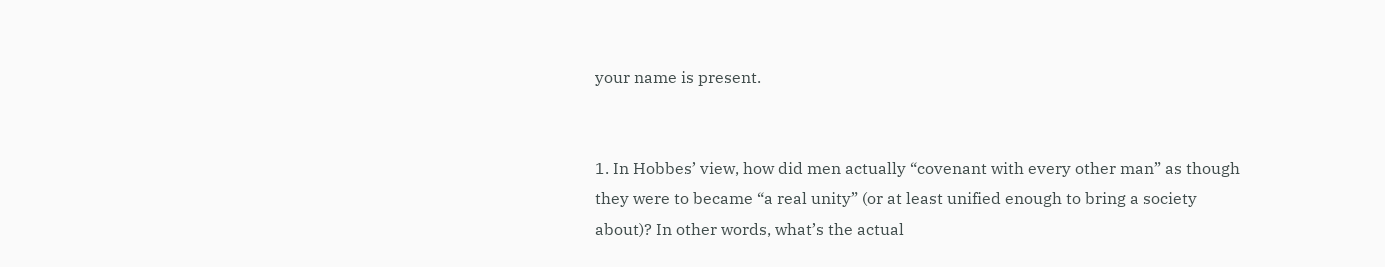your name is present.


1. In Hobbes’ view, how did men actually “covenant with every other man” as though they were to became “a real unity” (or at least unified enough to bring a society about)? In other words, what’s the actual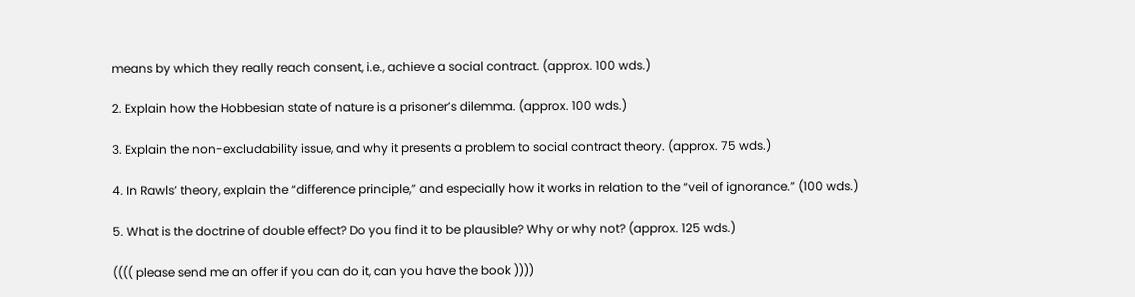means by which they really reach consent, i.e., achieve a social contract. (approx. 100 wds.)

2. Explain how the Hobbesian state of nature is a prisoner’s dilemma. (approx. 100 wds.)

3. Explain the non-excludability issue, and why it presents a problem to social contract theory. (approx. 75 wds.)

4. In Rawls’ theory, explain the “difference principle,” and especially how it works in relation to the “veil of ignorance.” (100 wds.)

5. What is the doctrine of double effect? Do you find it to be plausible? Why or why not? (approx. 125 wds.)

(((( please send me an offer if you can do it, can you have the book ))))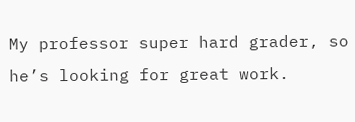My professor super hard grader, so he’s looking for great work.